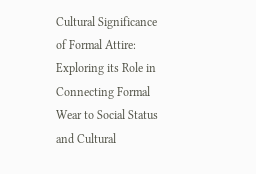Cultural Significance of Formal Attire: Exploring its Role in Connecting Formal Wear to Social Status and Cultural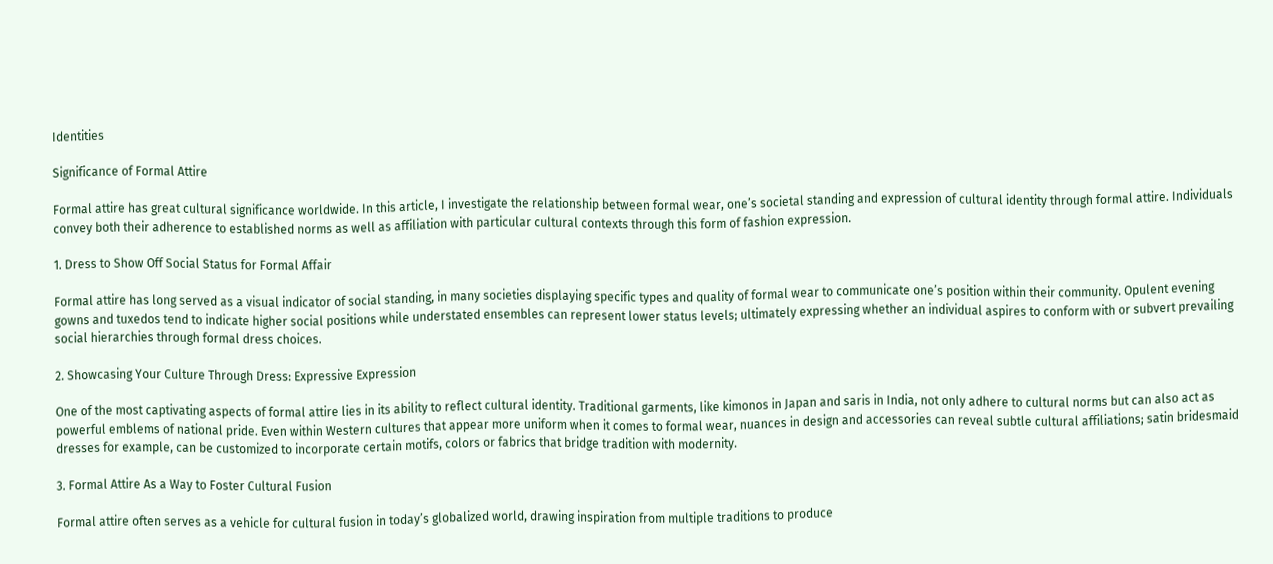Identities

Significance of Formal Attire

Formal attire has great cultural significance worldwide. In this article, I investigate the relationship between formal wear, one’s societal standing and expression of cultural identity through formal attire. Individuals convey both their adherence to established norms as well as affiliation with particular cultural contexts through this form of fashion expression.

1. Dress to Show Off Social Status for Formal Affair

Formal attire has long served as a visual indicator of social standing, in many societies displaying specific types and quality of formal wear to communicate one’s position within their community. Opulent evening gowns and tuxedos tend to indicate higher social positions while understated ensembles can represent lower status levels; ultimately expressing whether an individual aspires to conform with or subvert prevailing social hierarchies through formal dress choices.

2. Showcasing Your Culture Through Dress: Expressive Expression

One of the most captivating aspects of formal attire lies in its ability to reflect cultural identity. Traditional garments, like kimonos in Japan and saris in India, not only adhere to cultural norms but can also act as powerful emblems of national pride. Even within Western cultures that appear more uniform when it comes to formal wear, nuances in design and accessories can reveal subtle cultural affiliations; satin bridesmaid dresses for example, can be customized to incorporate certain motifs, colors or fabrics that bridge tradition with modernity.

3. Formal Attire As a Way to Foster Cultural Fusion

Formal attire often serves as a vehicle for cultural fusion in today’s globalized world, drawing inspiration from multiple traditions to produce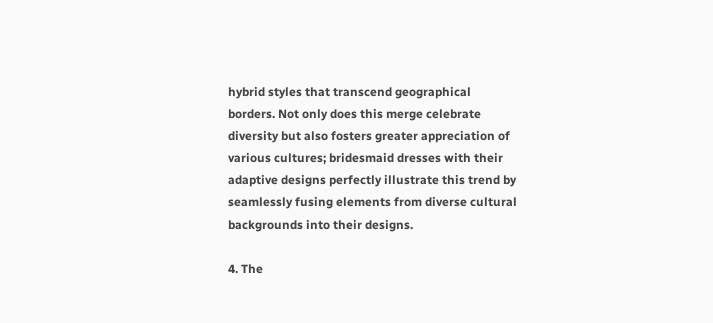hybrid styles that transcend geographical borders. Not only does this merge celebrate diversity but also fosters greater appreciation of various cultures; bridesmaid dresses with their adaptive designs perfectly illustrate this trend by seamlessly fusing elements from diverse cultural backgrounds into their designs.

4. The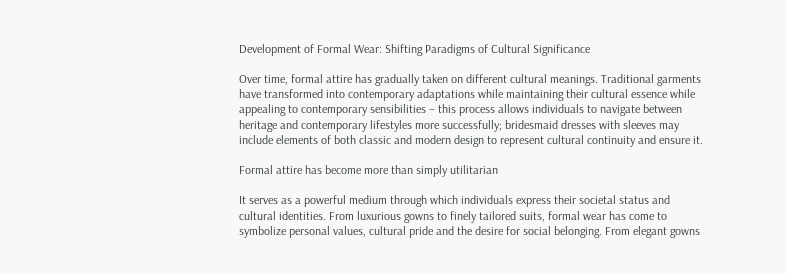Development of Formal Wear: Shifting Paradigms of Cultural Significance

Over time, formal attire has gradually taken on different cultural meanings. Traditional garments have transformed into contemporary adaptations while maintaining their cultural essence while appealing to contemporary sensibilities – this process allows individuals to navigate between heritage and contemporary lifestyles more successfully; bridesmaid dresses with sleeves may include elements of both classic and modern design to represent cultural continuity and ensure it.

Formal attire has become more than simply utilitarian

It serves as a powerful medium through which individuals express their societal status and cultural identities. From luxurious gowns to finely tailored suits, formal wear has come to symbolize personal values, cultural pride and the desire for social belonging. From elegant gowns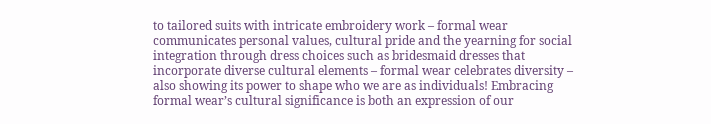to tailored suits with intricate embroidery work – formal wear communicates personal values, cultural pride and the yearning for social integration through dress choices such as bridesmaid dresses that incorporate diverse cultural elements – formal wear celebrates diversity – also showing its power to shape who we are as individuals! Embracing formal wear’s cultural significance is both an expression of our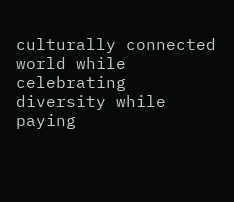culturally connected world while celebrating diversity while paying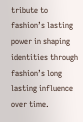tribute to fashion’s lasting power in shaping identities through fashion’s long lasting influence over time.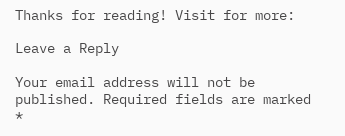Thanks for reading! Visit for more:

Leave a Reply

Your email address will not be published. Required fields are marked *